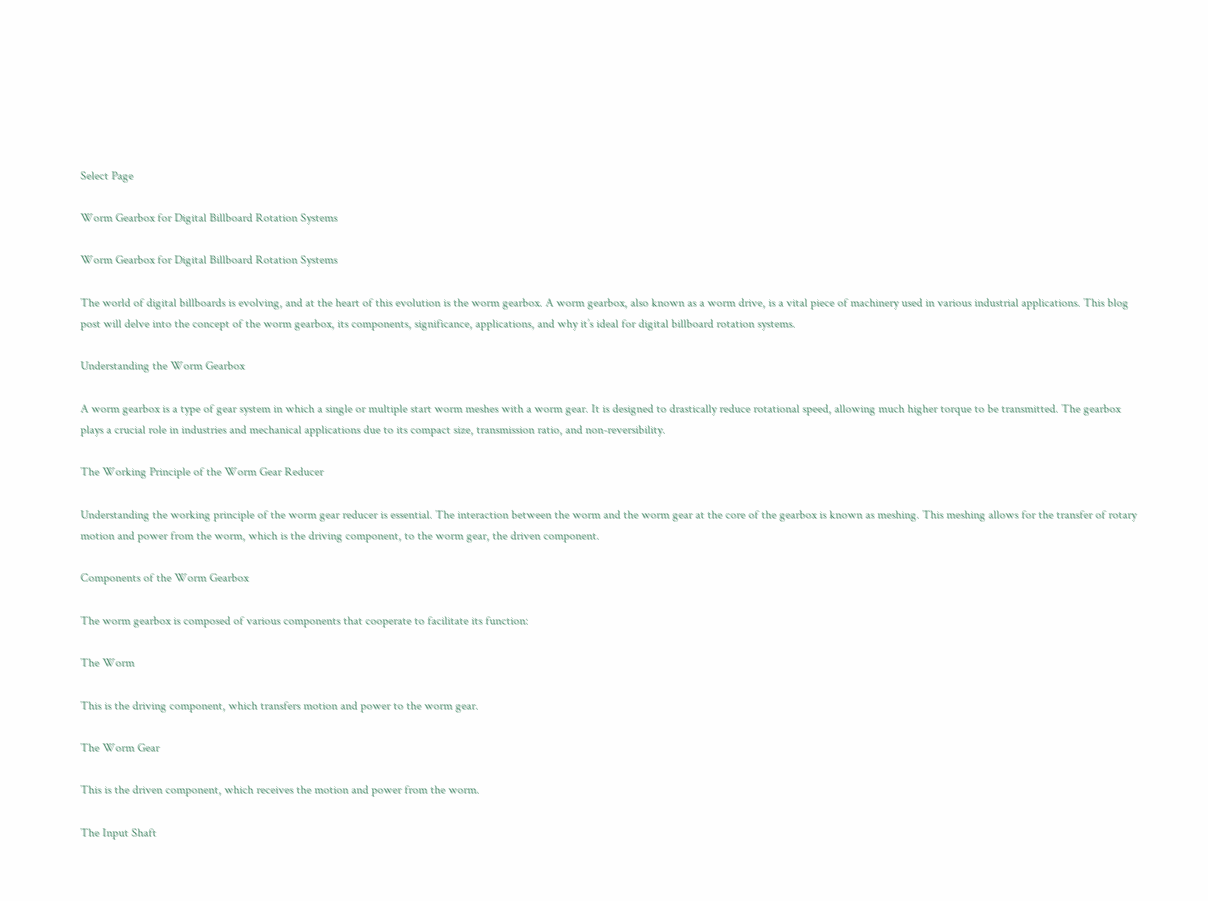Select Page

Worm Gearbox for Digital Billboard Rotation Systems

Worm Gearbox for Digital Billboard Rotation Systems

The world of digital billboards is evolving, and at the heart of this evolution is the worm gearbox. A worm gearbox, also known as a worm drive, is a vital piece of machinery used in various industrial applications. This blog post will delve into the concept of the worm gearbox, its components, significance, applications, and why it’s ideal for digital billboard rotation systems.

Understanding the Worm Gearbox

A worm gearbox is a type of gear system in which a single or multiple start worm meshes with a worm gear. It is designed to drastically reduce rotational speed, allowing much higher torque to be transmitted. The gearbox plays a crucial role in industries and mechanical applications due to its compact size, transmission ratio, and non-reversibility.

The Working Principle of the Worm Gear Reducer

Understanding the working principle of the worm gear reducer is essential. The interaction between the worm and the worm gear at the core of the gearbox is known as meshing. This meshing allows for the transfer of rotary motion and power from the worm, which is the driving component, to the worm gear, the driven component.

Components of the Worm Gearbox

The worm gearbox is composed of various components that cooperate to facilitate its function:

The Worm

This is the driving component, which transfers motion and power to the worm gear.

The Worm Gear

This is the driven component, which receives the motion and power from the worm.

The Input Shaft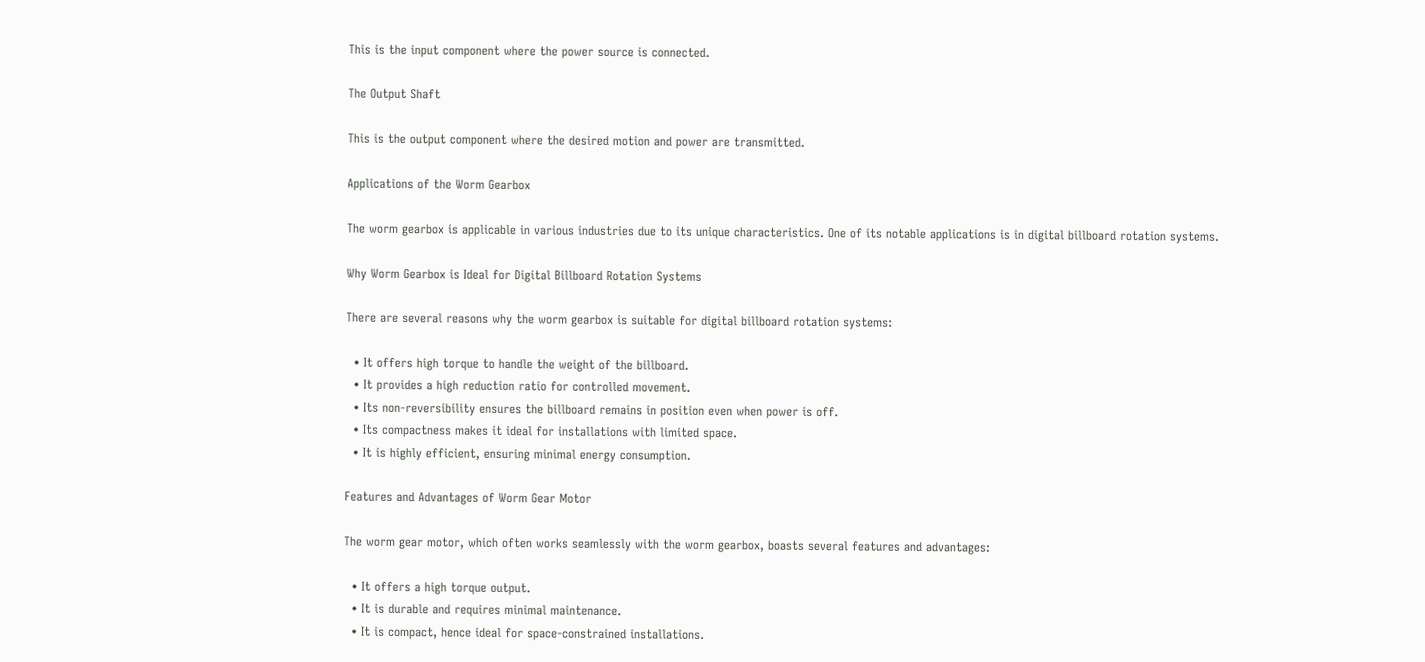This is the input component where the power source is connected.

The Output Shaft

This is the output component where the desired motion and power are transmitted.

Applications of the Worm Gearbox

The worm gearbox is applicable in various industries due to its unique characteristics. One of its notable applications is in digital billboard rotation systems.

Why Worm Gearbox is Ideal for Digital Billboard Rotation Systems

There are several reasons why the worm gearbox is suitable for digital billboard rotation systems:

  • It offers high torque to handle the weight of the billboard.
  • It provides a high reduction ratio for controlled movement.
  • Its non-reversibility ensures the billboard remains in position even when power is off.
  • Its compactness makes it ideal for installations with limited space.
  • It is highly efficient, ensuring minimal energy consumption.

Features and Advantages of Worm Gear Motor

The worm gear motor, which often works seamlessly with the worm gearbox, boasts several features and advantages:

  • It offers a high torque output.
  • It is durable and requires minimal maintenance.
  • It is compact, hence ideal for space-constrained installations.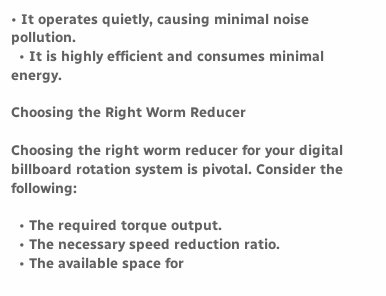• It operates quietly, causing minimal noise pollution.
  • It is highly efficient and consumes minimal energy.

Choosing the Right Worm Reducer

Choosing the right worm reducer for your digital billboard rotation system is pivotal. Consider the following:

  • The required torque output.
  • The necessary speed reduction ratio.
  • The available space for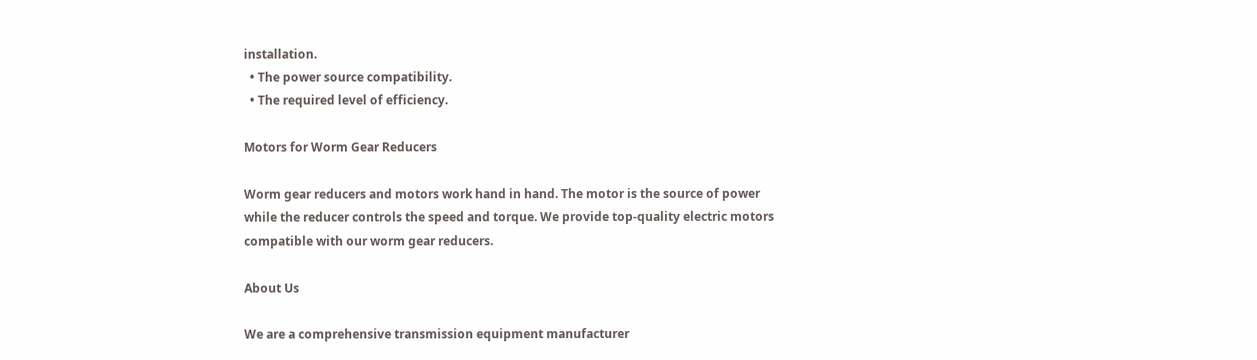installation.
  • The power source compatibility.
  • The required level of efficiency.

Motors for Worm Gear Reducers

Worm gear reducers and motors work hand in hand. The motor is the source of power while the reducer controls the speed and torque. We provide top-quality electric motors compatible with our worm gear reducers.

About Us

We are a comprehensive transmission equipment manufacturer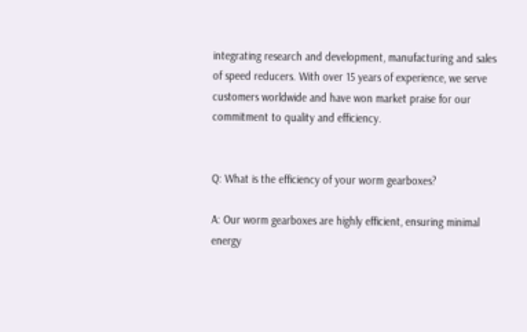integrating research and development, manufacturing and sales of speed reducers. With over 15 years of experience, we serve customers worldwide and have won market praise for our commitment to quality and efficiency.


Q: What is the efficiency of your worm gearboxes?

A: Our worm gearboxes are highly efficient, ensuring minimal energy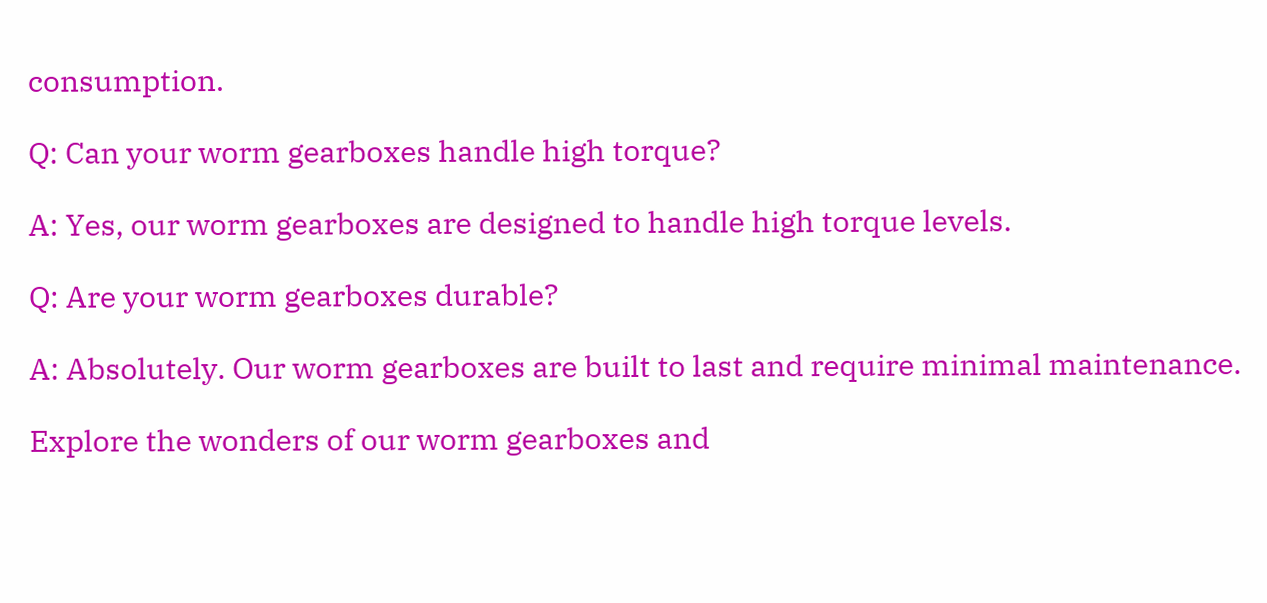consumption.

Q: Can your worm gearboxes handle high torque?

A: Yes, our worm gearboxes are designed to handle high torque levels.

Q: Are your worm gearboxes durable?

A: Absolutely. Our worm gearboxes are built to last and require minimal maintenance.

Explore the wonders of our worm gearboxes and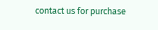contact us for purchase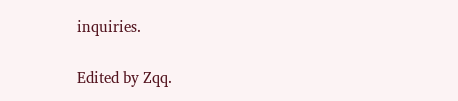inquiries.

Edited by Zqq.